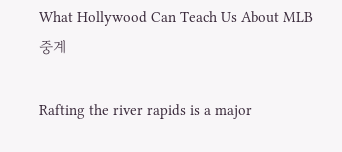What Hollywood Can Teach Us About MLB중계

Rafting the river rapids is a major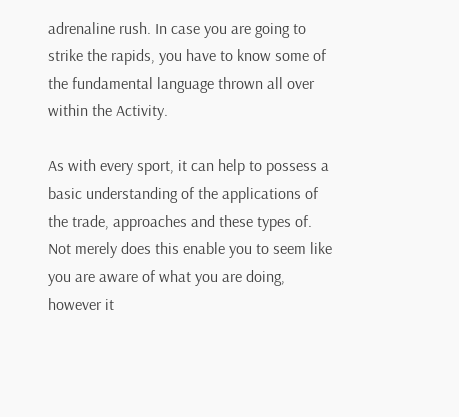adrenaline rush. In case you are going to strike the rapids, you have to know some of the fundamental language thrown all over within the Activity.

As with every sport, it can help to possess a basic understanding of the applications of the trade, approaches and these types of. Not merely does this enable you to seem like you are aware of what you are doing, however it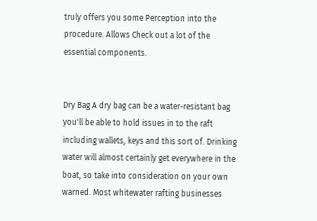truly offers you some Perception into the procedure. Allows Check out a lot of the essential components.


Dry Bag A dry bag can be a water-resistant bag you'll be able to hold issues in to the raft including wallets, keys and this sort of. Drinking water will almost certainly get everywhere in the boat, so take into consideration on your own warned. Most whitewater rafting businesses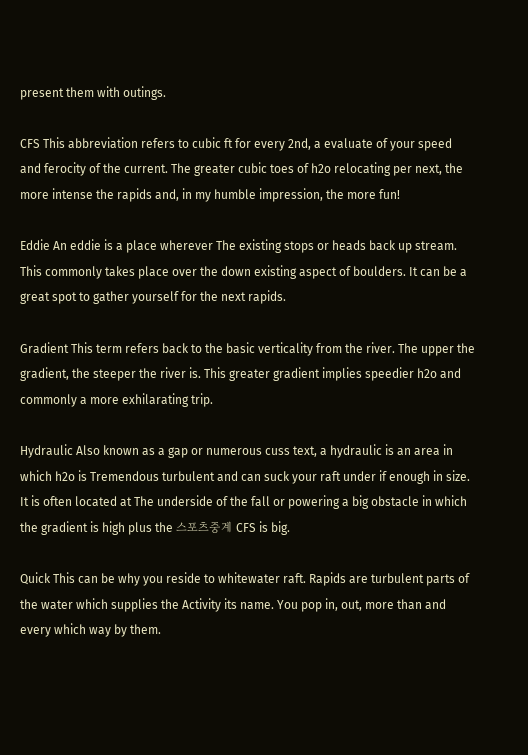present them with outings.

CFS This abbreviation refers to cubic ft for every 2nd, a evaluate of your speed and ferocity of the current. The greater cubic toes of h2o relocating per next, the more intense the rapids and, in my humble impression, the more fun!

Eddie An eddie is a place wherever The existing stops or heads back up stream. This commonly takes place over the down existing aspect of boulders. It can be a great spot to gather yourself for the next rapids.

Gradient This term refers back to the basic verticality from the river. The upper the gradient, the steeper the river is. This greater gradient implies speedier h2o and commonly a more exhilarating trip.

Hydraulic Also known as a gap or numerous cuss text, a hydraulic is an area in which h2o is Tremendous turbulent and can suck your raft under if enough in size. It is often located at The underside of the fall or powering a big obstacle in which the gradient is high plus the 스포츠중계 CFS is big.

Quick This can be why you reside to whitewater raft. Rapids are turbulent parts of the water which supplies the Activity its name. You pop in, out, more than and every which way by them.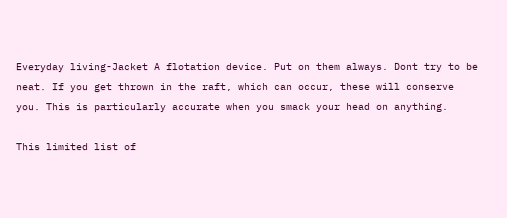Everyday living-Jacket A flotation device. Put on them always. Dont try to be neat. If you get thrown in the raft, which can occur, these will conserve you. This is particularly accurate when you smack your head on anything.

This limited list of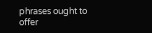phrases ought to offer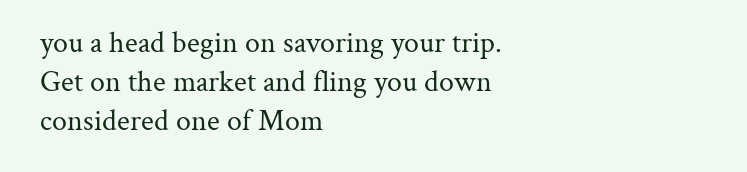you a head begin on savoring your trip. Get on the market and fling you down considered one of Mom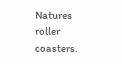Natures roller coasters.